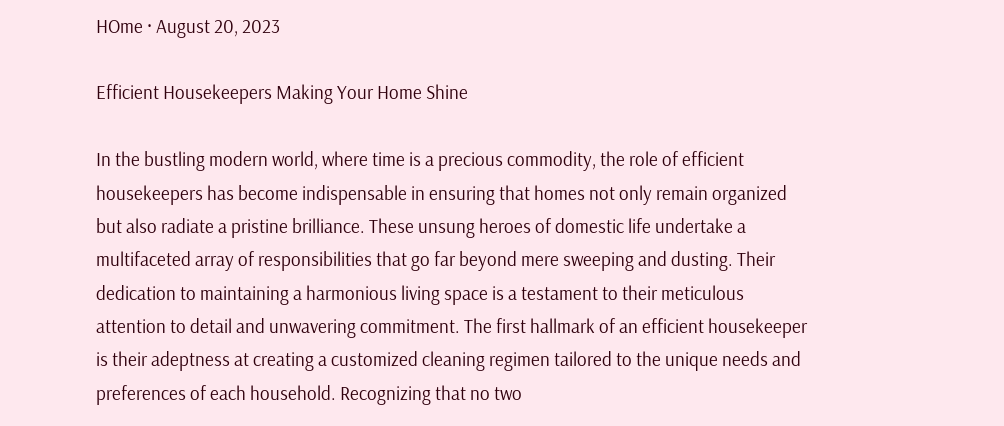HOme · August 20, 2023

Efficient Housekeepers Making Your Home Shine

In the bustling modern world, where time is a precious commodity, the role of efficient housekeepers has become indispensable in ensuring that homes not only remain organized but also radiate a pristine brilliance. These unsung heroes of domestic life undertake a multifaceted array of responsibilities that go far beyond mere sweeping and dusting. Their dedication to maintaining a harmonious living space is a testament to their meticulous attention to detail and unwavering commitment. The first hallmark of an efficient housekeeper is their adeptness at creating a customized cleaning regimen tailored to the unique needs and preferences of each household. Recognizing that no two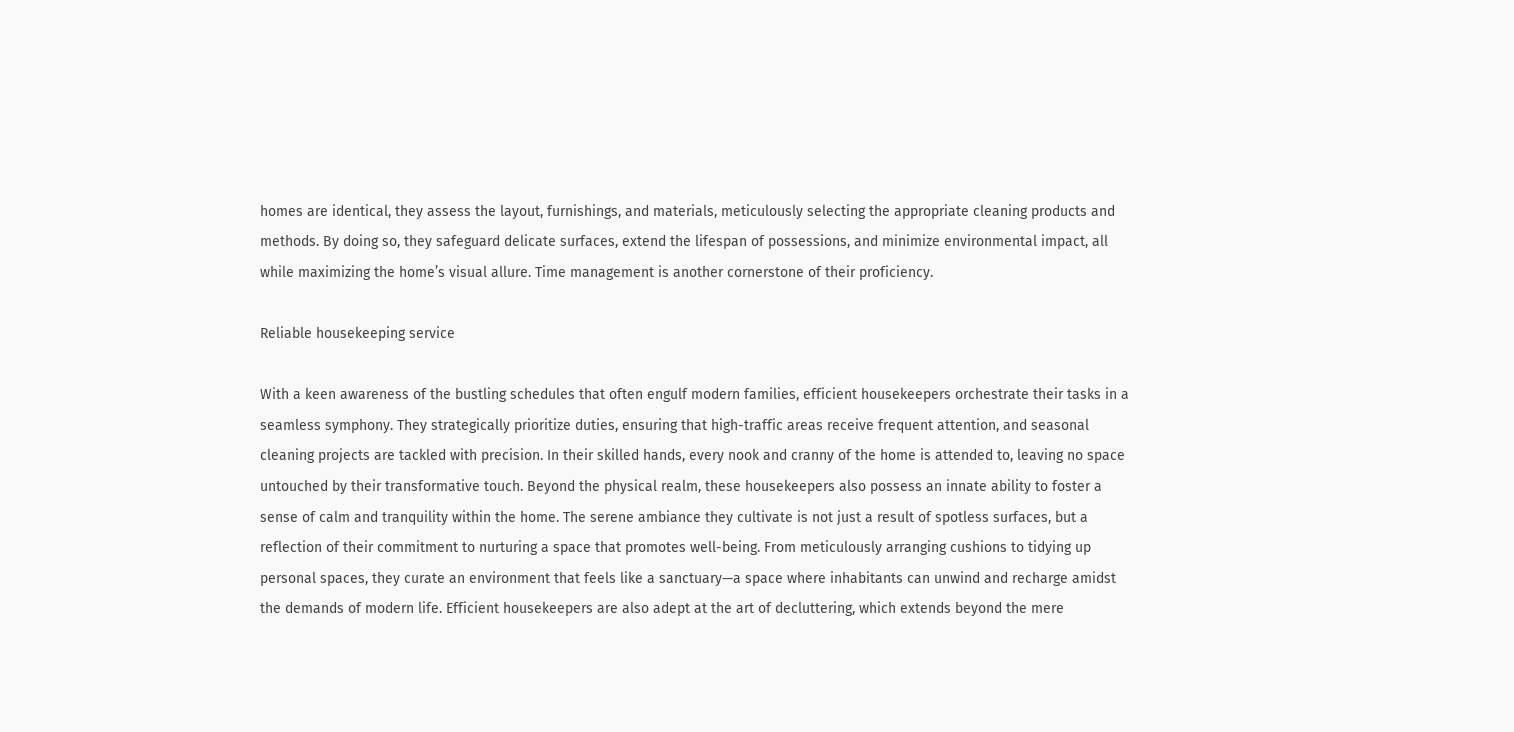homes are identical, they assess the layout, furnishings, and materials, meticulously selecting the appropriate cleaning products and methods. By doing so, they safeguard delicate surfaces, extend the lifespan of possessions, and minimize environmental impact, all while maximizing the home’s visual allure. Time management is another cornerstone of their proficiency.

Reliable housekeeping service

With a keen awareness of the bustling schedules that often engulf modern families, efficient housekeepers orchestrate their tasks in a seamless symphony. They strategically prioritize duties, ensuring that high-traffic areas receive frequent attention, and seasonal cleaning projects are tackled with precision. In their skilled hands, every nook and cranny of the home is attended to, leaving no space untouched by their transformative touch. Beyond the physical realm, these housekeepers also possess an innate ability to foster a sense of calm and tranquility within the home. The serene ambiance they cultivate is not just a result of spotless surfaces, but a reflection of their commitment to nurturing a space that promotes well-being. From meticulously arranging cushions to tidying up personal spaces, they curate an environment that feels like a sanctuary—a space where inhabitants can unwind and recharge amidst the demands of modern life. Efficient housekeepers are also adept at the art of decluttering, which extends beyond the mere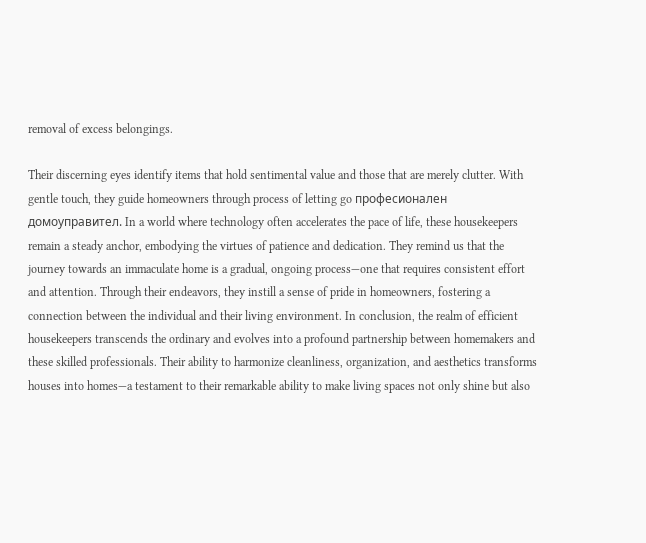removal of excess belongings.

Their discerning eyes identify items that hold sentimental value and those that are merely clutter. With gentle touch, they guide homeowners through process of letting go професионален домоуправител. In a world where technology often accelerates the pace of life, these housekeepers remain a steady anchor, embodying the virtues of patience and dedication. They remind us that the journey towards an immaculate home is a gradual, ongoing process—one that requires consistent effort and attention. Through their endeavors, they instill a sense of pride in homeowners, fostering a connection between the individual and their living environment. In conclusion, the realm of efficient housekeepers transcends the ordinary and evolves into a profound partnership between homemakers and these skilled professionals. Their ability to harmonize cleanliness, organization, and aesthetics transforms houses into homes—a testament to their remarkable ability to make living spaces not only shine but also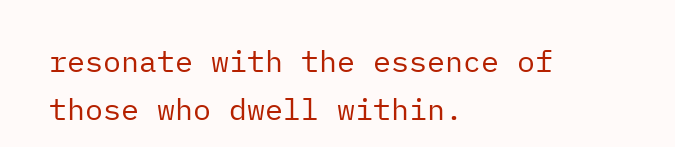resonate with the essence of those who dwell within.